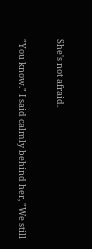She's not afraid.

"You know." I said calmly behind her, "We still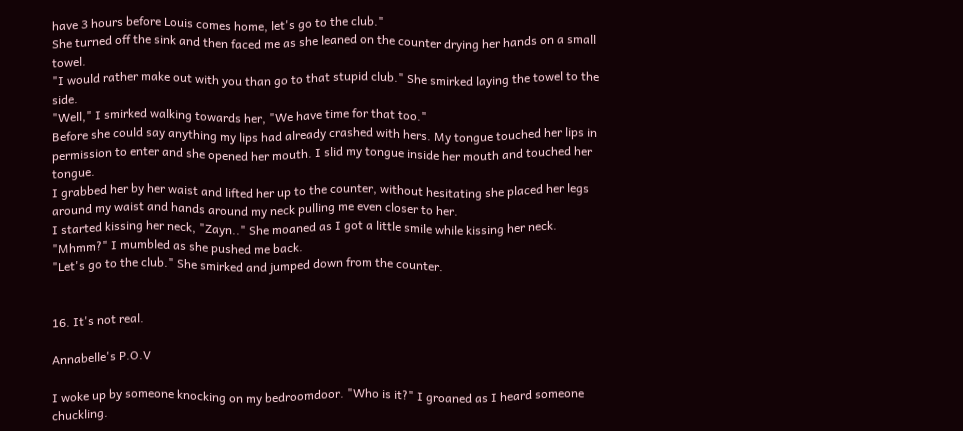have 3 hours before Louis comes home, let's go to the club."
She turned off the sink and then faced me as she leaned on the counter drying her hands on a small towel.
"I would rather make out with you than go to that stupid club." She smirked laying the towel to the side.
"Well," I smirked walking towards her, "We have time for that too."
Before she could say anything my lips had already crashed with hers. My tongue touched her lips in permission to enter and she opened her mouth. I slid my tongue inside her mouth and touched her tongue.
I grabbed her by her waist and lifted her up to the counter, without hesitating she placed her legs around my waist and hands around my neck pulling me even closer to her.
I started kissing her neck, "Zayn.." She moaned as I got a little smile while kissing her neck.
"Mhmm?" I mumbled as she pushed me back.
"Let's go to the club." She smirked and jumped down from the counter.


16. It's not real.

Annabelle's P.O.V

I woke up by someone knocking on my bedroomdoor. "Who is it?" I groaned as I heard someone chuckling.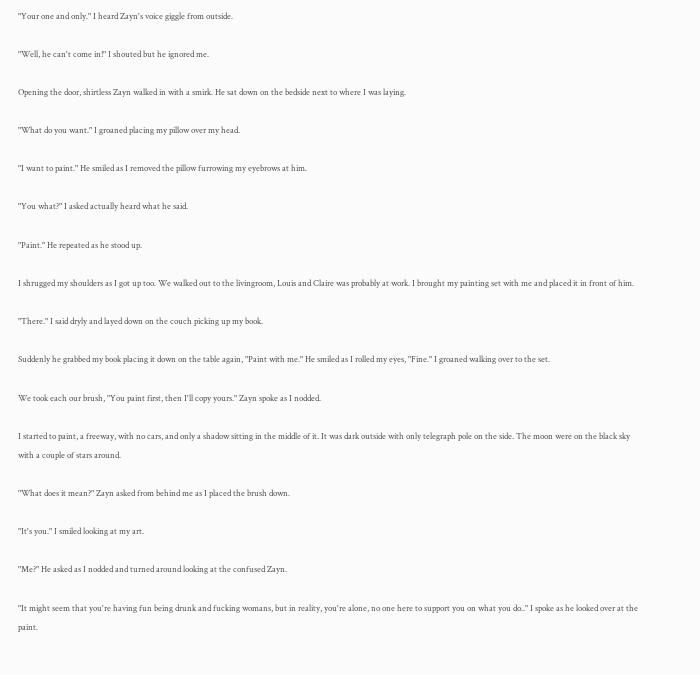"Your one and only." I heard Zayn's voice giggle from outside.

"Well, he can't come in!" I shouted but he ignored me.

Opening the door, shirtless Zayn walked in with a smirk. He sat down on the bedside next to where I was laying.

"What do you want." I groaned placing my pillow over my head.

"I want to paint." He smiled as I removed the pillow furrowing my eyebrows at him.

"You what?" I asked actually heard what he said.

"Paint." He repeated as he stood up.

I shrugged my shoulders as I got up too. We walked out to the livingroom, Louis and Claire was probably at work. I brought my painting set with me and placed it in front of him.

"There." I said dryly and layed down on the couch picking up my book.

Suddenly he grabbed my book placing it down on the table again, "Paint with me." He smiled as I rolled my eyes, "Fine." I groaned walking over to the set.

We took each our brush, "You paint first, then I'll copy yours." Zayn spoke as I nodded.

I started to paint, a freeway, with no cars, and only a shadow sitting in the middle of it. It was dark outside with only telegraph pole on the side. The moon were on the black sky with a couple of stars around.

"What does it mean?" Zayn asked from behind me as I placed the brush down.

"It's you." I smiled looking at my art.

"Me?" He asked as I nodded and turned around looking at the confused Zayn.

"It might seem that you're having fun being drunk and fucking womans, but in reality, you're alone, no one here to support you on what you do.." I spoke as he looked over at the paint.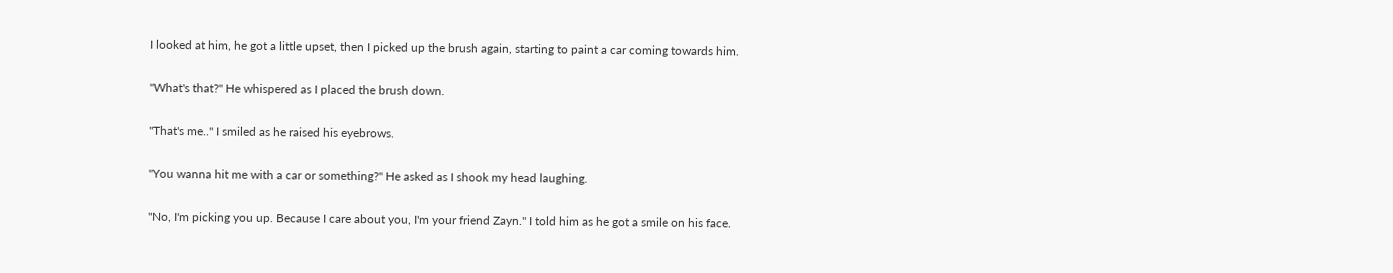I looked at him, he got a little upset, then I picked up the brush again, starting to paint a car coming towards him.

"What's that?" He whispered as I placed the brush down.

"That's me.." I smiled as he raised his eyebrows.

"You wanna hit me with a car or something?" He asked as I shook my head laughing.

"No, I'm picking you up. Because I care about you, I'm your friend Zayn." I told him as he got a smile on his face.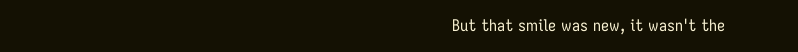But that smile was new, it wasn't the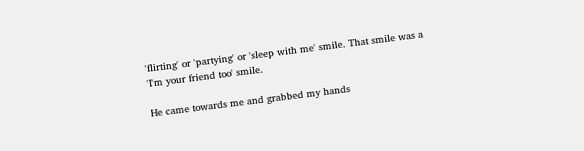'flirting' or 'partying' or 'sleep with me' smile. That smile was a 'I'm your friend too' smile.

He came towards me and grabbed my hands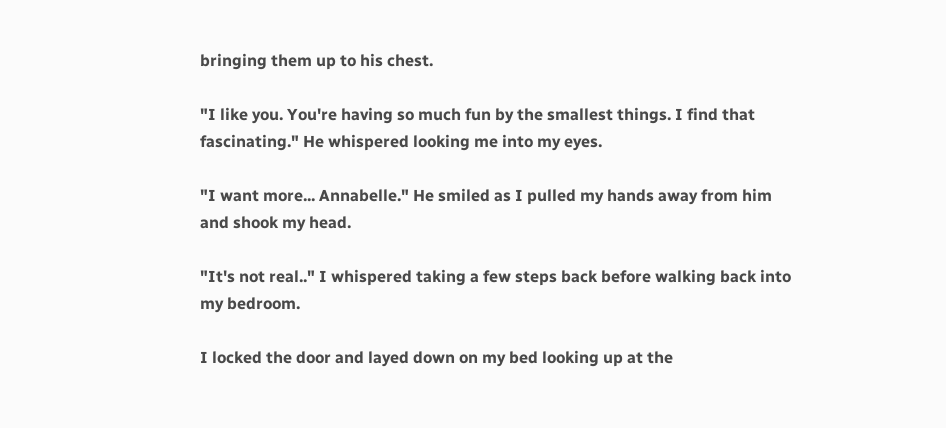bringing them up to his chest.

"I like you. You're having so much fun by the smallest things. I find that fascinating." He whispered looking me into my eyes.

"I want more... Annabelle." He smiled as I pulled my hands away from him and shook my head.

"It's not real.." I whispered taking a few steps back before walking back into my bedroom.

I locked the door and layed down on my bed looking up at the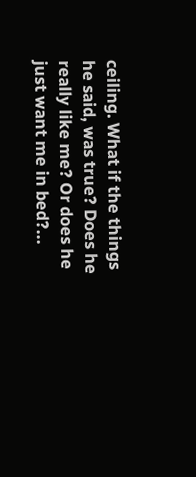ceiling. What if the things he said, was true? Does he really like me? Or does he just want me in bed?...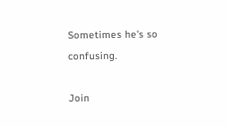Sometimes he's so confusing.

Join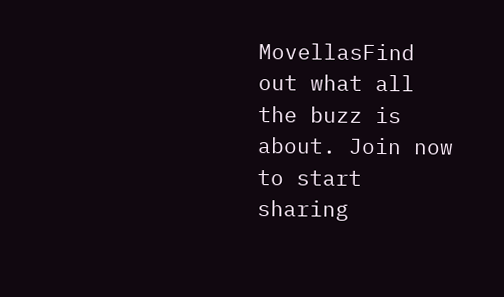MovellasFind out what all the buzz is about. Join now to start sharing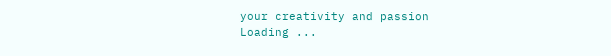your creativity and passion
Loading ...